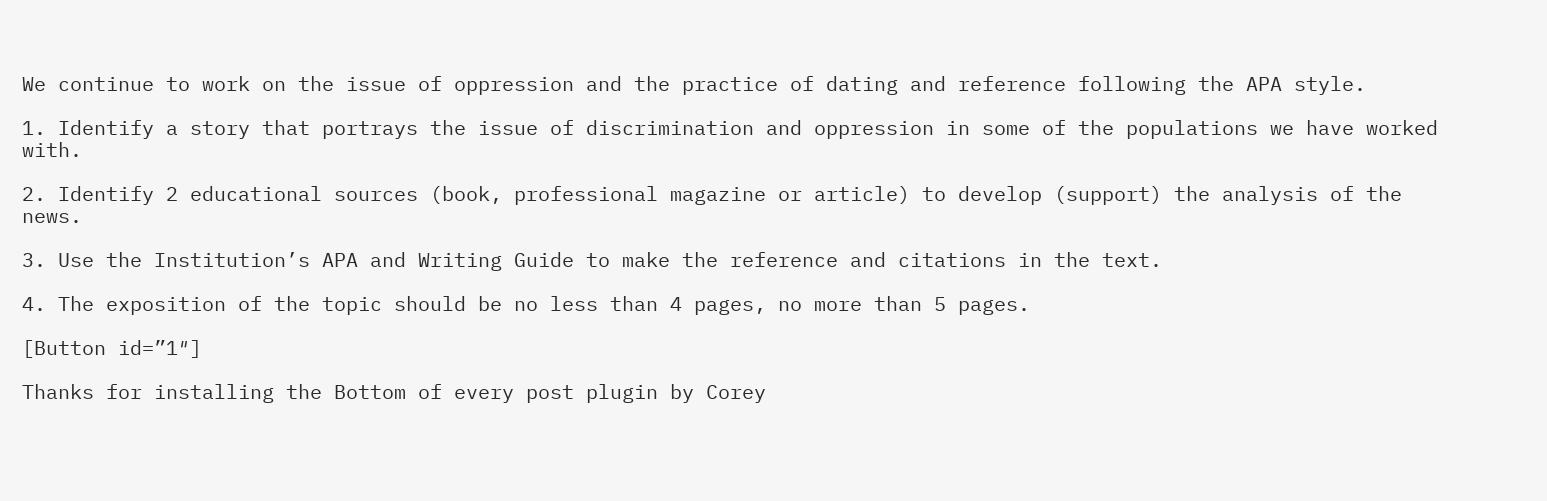We continue to work on the issue of oppression and the practice of dating and reference following the APA style.

1. Identify a story that portrays the issue of discrimination and oppression in some of the populations we have worked with.

2. Identify 2 educational sources (book, professional magazine or article) to develop (support) the analysis of the news.

3. Use the Institution’s APA and Writing Guide to make the reference and citations in the text.

4. The exposition of the topic should be no less than 4 pages, no more than 5 pages.

[Button id=”1″]

Thanks for installing the Bottom of every post plugin by Corey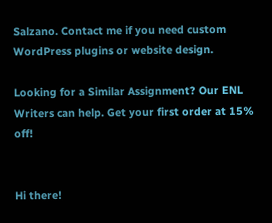Salzano. Contact me if you need custom WordPress plugins or website design.

Looking for a Similar Assignment? Our ENL Writers can help. Get your first order at 15% off!


Hi there!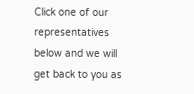Click one of our representatives below and we will get back to you as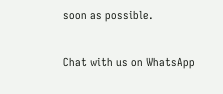soon as possible.

Chat with us on WhatsApp